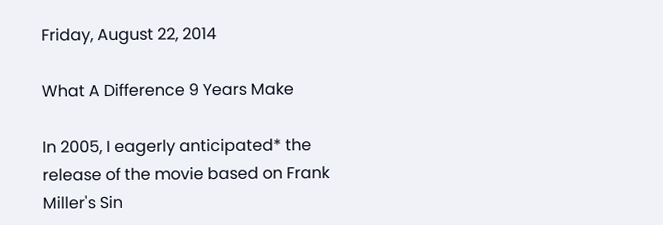Friday, August 22, 2014

What A Difference 9 Years Make

In 2005, I eagerly anticipated* the release of the movie based on Frank Miller's Sin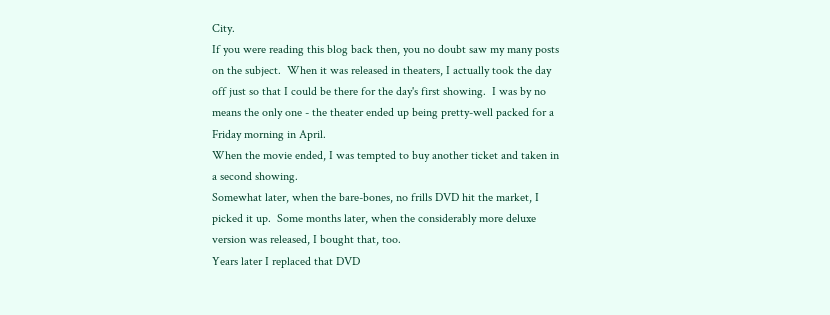City.
If you were reading this blog back then, you no doubt saw my many posts on the subject.  When it was released in theaters, I actually took the day off just so that I could be there for the day's first showing.  I was by no means the only one - the theater ended up being pretty-well packed for a Friday morning in April.
When the movie ended, I was tempted to buy another ticket and taken in a second showing.
Somewhat later, when the bare-bones, no frills DVD hit the market, I picked it up.  Some months later, when the considerably more deluxe version was released, I bought that, too.
Years later I replaced that DVD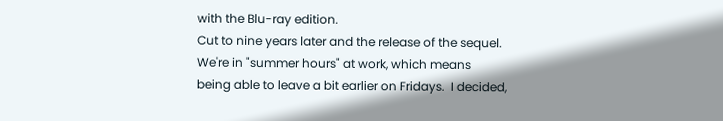with the Blu-ray edition.
Cut to nine years later and the release of the sequel.
We're in "summer hours" at work, which means being able to leave a bit earlier on Fridays.  I decided,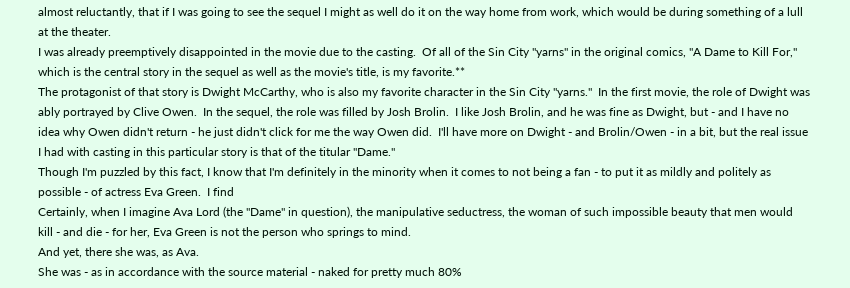almost reluctantly, that if I was going to see the sequel I might as well do it on the way home from work, which would be during something of a lull at the theater.
I was already preemptively disappointed in the movie due to the casting.  Of all of the Sin City "yarns" in the original comics, "A Dame to Kill For," which is the central story in the sequel as well as the movie's title, is my favorite.**
The protagonist of that story is Dwight McCarthy, who is also my favorite character in the Sin City "yarns."  In the first movie, the role of Dwight was ably portrayed by Clive Owen.  In the sequel, the role was filled by Josh Brolin.  I like Josh Brolin, and he was fine as Dwight, but - and I have no idea why Owen didn't return - he just didn't click for me the way Owen did.  I'll have more on Dwight - and Brolin/Owen - in a bit, but the real issue I had with casting in this particular story is that of the titular "Dame."
Though I'm puzzled by this fact, I know that I'm definitely in the minority when it comes to not being a fan - to put it as mildly and politely as possible - of actress Eva Green.  I find
Certainly, when I imagine Ava Lord (the "Dame" in question), the manipulative seductress, the woman of such impossible beauty that men would kill - and die - for her, Eva Green is not the person who springs to mind.
And yet, there she was, as Ava.
She was - as in accordance with the source material - naked for pretty much 80%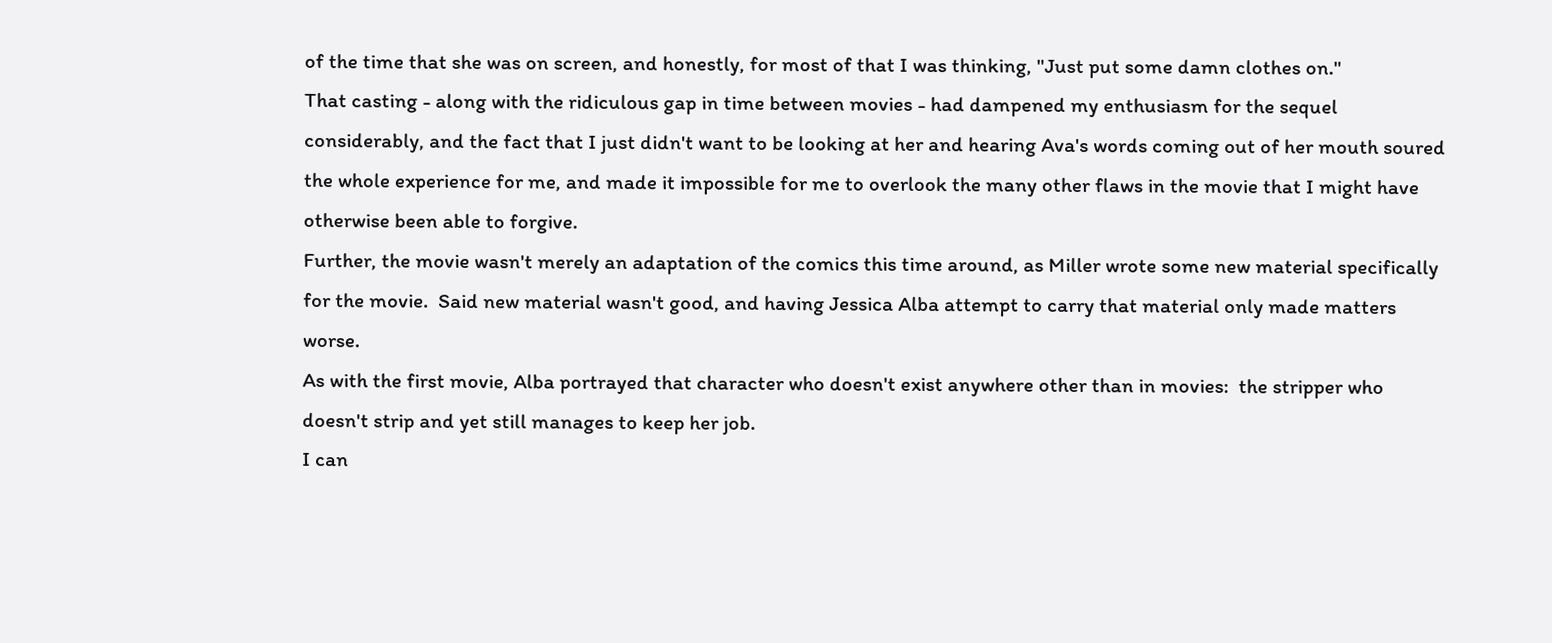of the time that she was on screen, and honestly, for most of that I was thinking, "Just put some damn clothes on."
That casting - along with the ridiculous gap in time between movies - had dampened my enthusiasm for the sequel considerably, and the fact that I just didn't want to be looking at her and hearing Ava's words coming out of her mouth soured the whole experience for me, and made it impossible for me to overlook the many other flaws in the movie that I might have otherwise been able to forgive.
Further, the movie wasn't merely an adaptation of the comics this time around, as Miller wrote some new material specifically for the movie.  Said new material wasn't good, and having Jessica Alba attempt to carry that material only made matters worse.
As with the first movie, Alba portrayed that character who doesn't exist anywhere other than in movies:  the stripper who doesn't strip and yet still manages to keep her job.
I can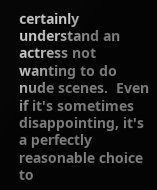certainly understand an actress not wanting to do nude scenes.  Even if it's sometimes disappointing, it's a perfectly reasonable choice to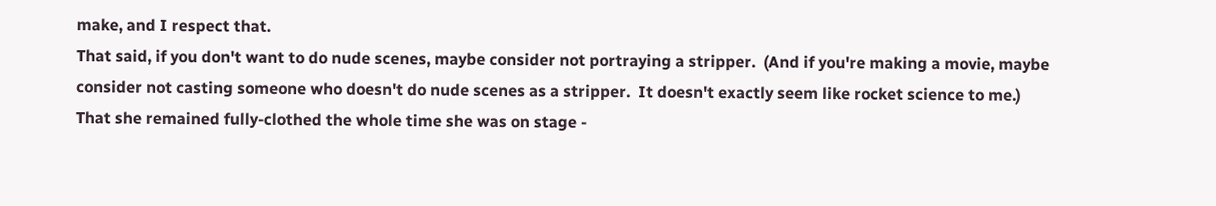make, and I respect that.
That said, if you don't want to do nude scenes, maybe consider not portraying a stripper.  (And if you're making a movie, maybe consider not casting someone who doesn't do nude scenes as a stripper.  It doesn't exactly seem like rocket science to me.)
That she remained fully-clothed the whole time she was on stage -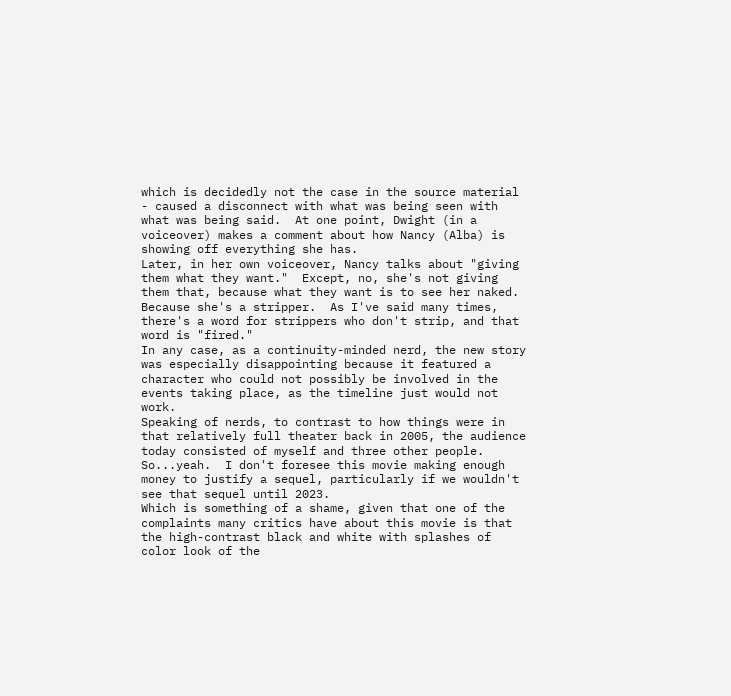which is decidedly not the case in the source material - caused a disconnect with what was being seen with what was being said.  At one point, Dwight (in a voiceover) makes a comment about how Nancy (Alba) is showing off everything she has.
Later, in her own voiceover, Nancy talks about "giving them what they want."  Except, no, she's not giving them that, because what they want is to see her naked.  Because she's a stripper.  As I've said many times, there's a word for strippers who don't strip, and that word is "fired."
In any case, as a continuity-minded nerd, the new story was especially disappointing because it featured a character who could not possibly be involved in the events taking place, as the timeline just would not work.
Speaking of nerds, to contrast to how things were in that relatively full theater back in 2005, the audience today consisted of myself and three other people.
So...yeah.  I don't foresee this movie making enough money to justify a sequel, particularly if we wouldn't see that sequel until 2023.
Which is something of a shame, given that one of the complaints many critics have about this movie is that the high-contrast black and white with splashes of color look of the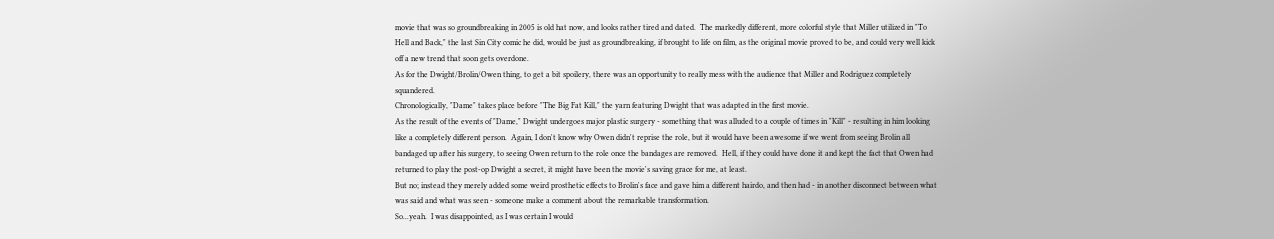movie that was so groundbreaking in 2005 is old hat now, and looks rather tired and dated.  The markedly different, more colorful style that Miller utilized in "To Hell and Back," the last Sin City comic he did, would be just as groundbreaking, if brought to life on film, as the original movie proved to be, and could very well kick off a new trend that soon gets overdone.
As for the Dwight/Brolin/Owen thing, to get a bit spoilery, there was an opportunity to really mess with the audience that Miller and Rodriguez completely squandered.
Chronologically, "Dame" takes place before "The Big Fat Kill," the yarn featuring Dwight that was adapted in the first movie.
As the result of the events of "Dame," Dwight undergoes major plastic surgery - something that was alluded to a couple of times in "Kill" - resulting in him looking like a completely different person.  Again, I don't know why Owen didn't reprise the role, but it would have been awesome if we went from seeing Brolin all bandaged up after his surgery, to seeing Owen return to the role once the bandages are removed.  Hell, if they could have done it and kept the fact that Owen had returned to play the post-op Dwight a secret, it might have been the movie's saving grace for me, at least.
But no; instead they merely added some weird prosthetic effects to Brolin's face and gave him a different hairdo, and then had - in another disconnect between what was said and what was seen - someone make a comment about the remarkable transformation.
So...yeah.  I was disappointed, as I was certain I would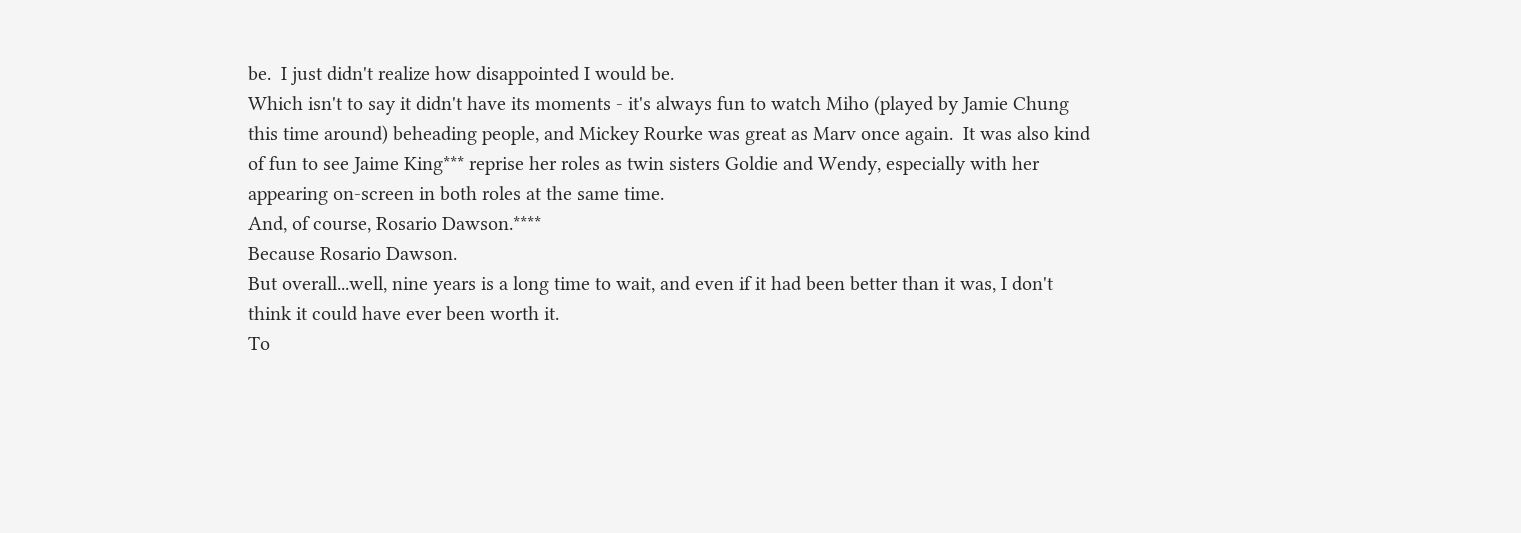be.  I just didn't realize how disappointed I would be.
Which isn't to say it didn't have its moments - it's always fun to watch Miho (played by Jamie Chung this time around) beheading people, and Mickey Rourke was great as Marv once again.  It was also kind of fun to see Jaime King*** reprise her roles as twin sisters Goldie and Wendy, especially with her appearing on-screen in both roles at the same time.
And, of course, Rosario Dawson.****
Because Rosario Dawson.
But overall...well, nine years is a long time to wait, and even if it had been better than it was, I don't think it could have ever been worth it.
To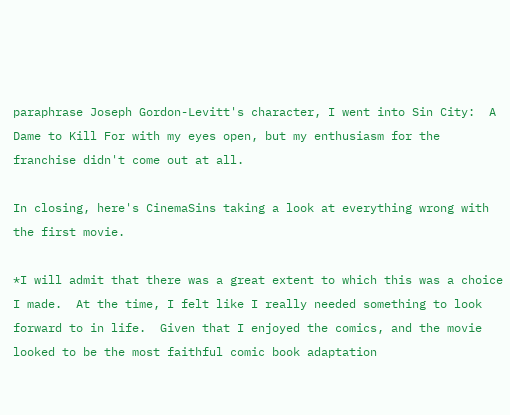paraphrase Joseph Gordon-Levitt's character, I went into Sin City:  A Dame to Kill For with my eyes open, but my enthusiasm for the franchise didn't come out at all.

In closing, here's CinemaSins taking a look at everything wrong with the first movie.

*I will admit that there was a great extent to which this was a choice I made.  At the time, I felt like I really needed something to look forward to in life.  Given that I enjoyed the comics, and the movie looked to be the most faithful comic book adaptation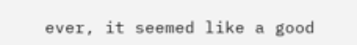ever, it seemed like a good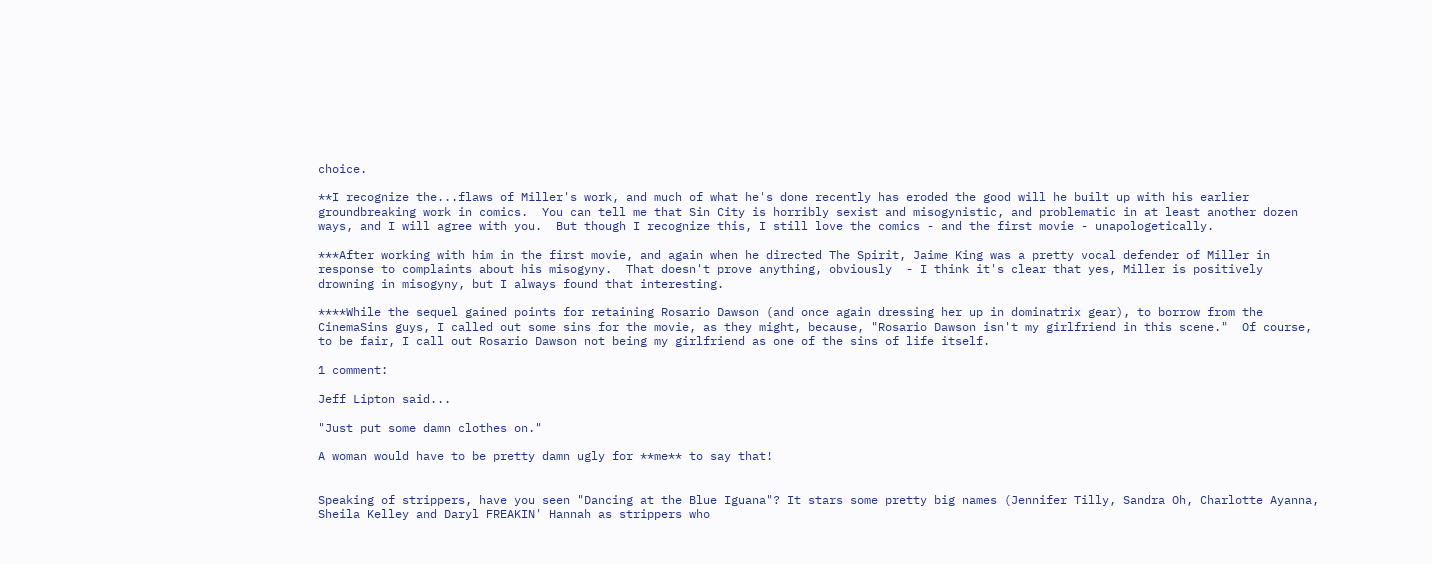choice.

**I recognize the...flaws of Miller's work, and much of what he's done recently has eroded the good will he built up with his earlier groundbreaking work in comics.  You can tell me that Sin City is horribly sexist and misogynistic, and problematic in at least another dozen ways, and I will agree with you.  But though I recognize this, I still love the comics - and the first movie - unapologetically.

***After working with him in the first movie, and again when he directed The Spirit, Jaime King was a pretty vocal defender of Miller in response to complaints about his misogyny.  That doesn't prove anything, obviously  - I think it's clear that yes, Miller is positively drowning in misogyny, but I always found that interesting.

****While the sequel gained points for retaining Rosario Dawson (and once again dressing her up in dominatrix gear), to borrow from the CinemaSins guys, I called out some sins for the movie, as they might, because, "Rosario Dawson isn't my girlfriend in this scene."  Of course, to be fair, I call out Rosario Dawson not being my girlfriend as one of the sins of life itself.

1 comment:

Jeff Lipton said...

"Just put some damn clothes on."

A woman would have to be pretty damn ugly for **me** to say that!


Speaking of strippers, have you seen "Dancing at the Blue Iguana"? It stars some pretty big names (Jennifer Tilly, Sandra Oh, Charlotte Ayanna, Sheila Kelley and Daryl FREAKIN' Hannah as strippers who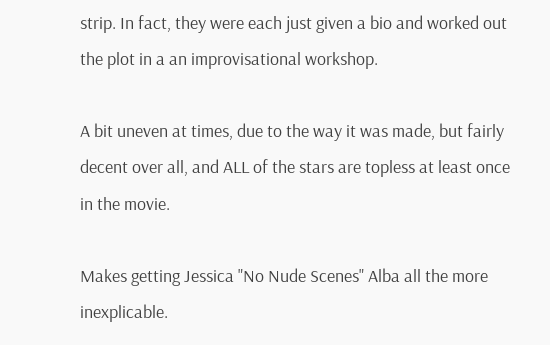strip. In fact, they were each just given a bio and worked out the plot in a an improvisational workshop.

A bit uneven at times, due to the way it was made, but fairly decent over all, and ALL of the stars are topless at least once in the movie.

Makes getting Jessica "No Nude Scenes" Alba all the more inexplicable.